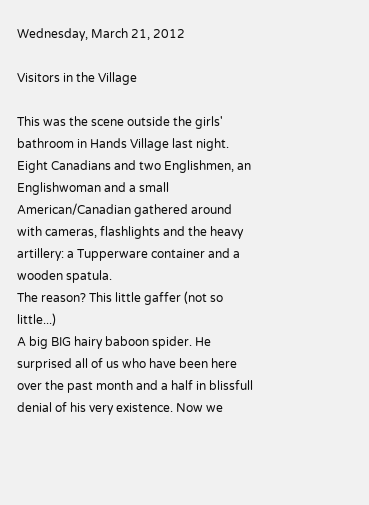Wednesday, March 21, 2012

Visitors in the Village

This was the scene outside the girls' bathroom in Hands Village last night. Eight Canadians and two Englishmen, an Englishwoman and a small American/Canadian gathered around with cameras, flashlights and the heavy artillery: a Tupperware container and a wooden spatula.
The reason? This little gaffer (not so little...)
A big BIG hairy baboon spider. He surprised all of us who have been here over the past month and a half in blissfull denial of his very existence. Now we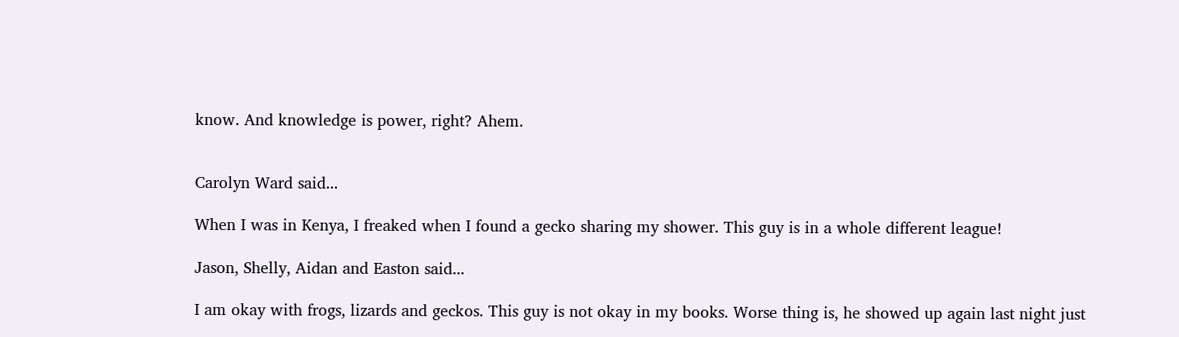know. And knowledge is power, right? Ahem.


Carolyn Ward said...

When I was in Kenya, I freaked when I found a gecko sharing my shower. This guy is in a whole different league!

Jason, Shelly, Aidan and Easton said...

I am okay with frogs, lizards and geckos. This guy is not okay in my books. Worse thing is, he showed up again last night just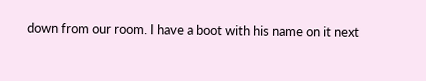down from our room. I have a boot with his name on it next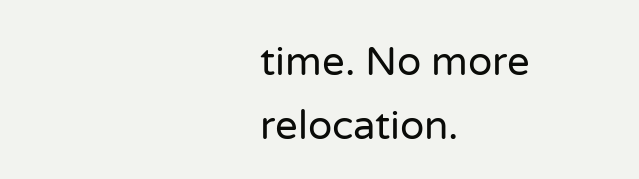time. No more relocation.